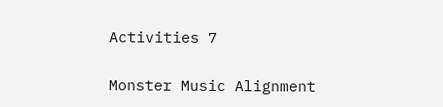Activities 7

Monster Music Alignment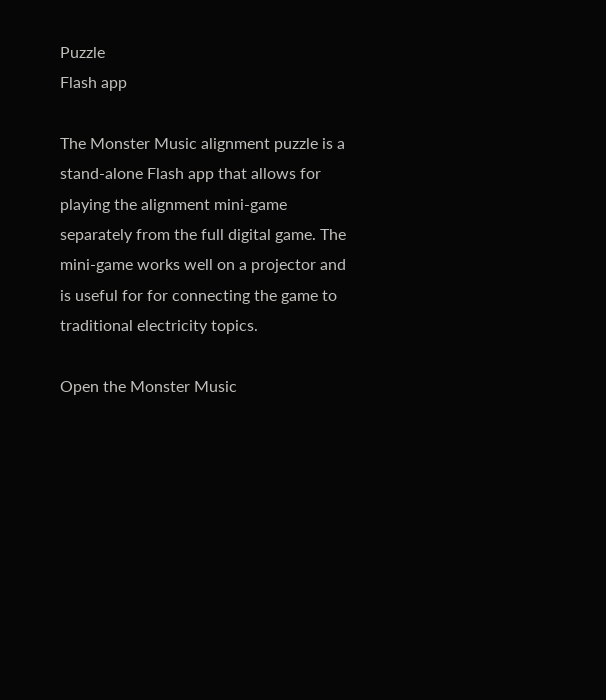Puzzle
Flash app

The Monster Music alignment puzzle is a stand-alone Flash app that allows for playing the alignment mini-game separately from the full digital game. The mini-game works well on a projector and is useful for for connecting the game to traditional electricity topics.

Open the Monster Music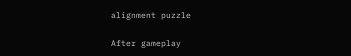alignment puzzle

After gameplay